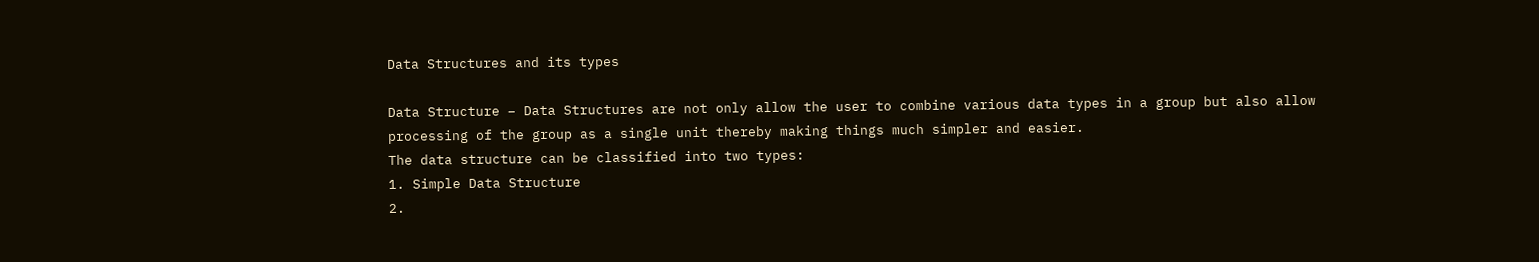Data Structures and its types

Data Structure – Data Structures are not only allow the user to combine various data types in a group but also allow processing of the group as a single unit thereby making things much simpler and easier.
The data structure can be classified into two types:
1. Simple Data Structure
2.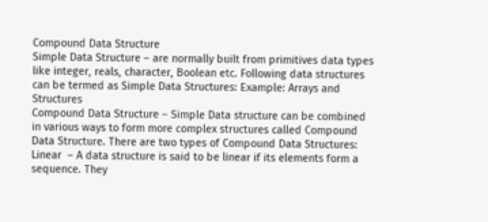Compound Data Structure
Simple Data Structure – are normally built from primitives data types like integer, reals, character, Boolean etc. Following data structures can be termed as Simple Data Structures: Example: Arrays and Structures
Compound Data Structure – Simple Data structure can be combined in various ways to form more complex structures called Compound Data Structure. There are two types of Compound Data Structures:
Linear  – A data structure is said to be linear if its elements form a sequence. They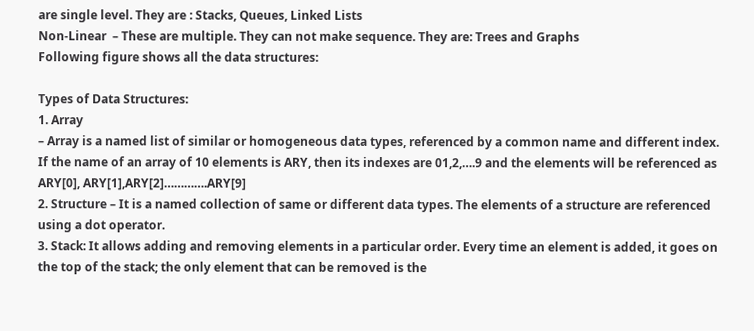are single level. They are : Stacks, Queues, Linked Lists
Non-Linear  – These are multiple. They can not make sequence. They are: Trees and Graphs
Following figure shows all the data structures:

Types of Data Structures:
1. Array
– Array is a named list of similar or homogeneous data types, referenced by a common name and different index.  If the name of an array of 10 elements is ARY, then its indexes are 01,2,….9 and the elements will be referenced as ARY[0], ARY[1],ARY[2]………….ARY[9]
2. Structure – It is a named collection of same or different data types. The elements of a structure are referenced using a dot operator.
3. Stack: It allows adding and removing elements in a particular order. Every time an element is added, it goes on the top of the stack; the only element that can be removed is the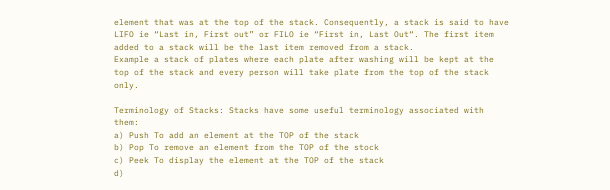element that was at the top of the stack. Consequently, a stack is said to have LIFO ie “Last in, First out” or FILO ie “First in, Last Out“. The first item added to a stack will be the last item removed from a stack.
Example a stack of plates where each plate after washing will be kept at the top of the stack and every person will take plate from the top of the stack only.

Terminology of Stacks: Stacks have some useful terminology associated with them:
a) Push To add an element at the TOP of the stack
b) Pop To remove an element from the TOP of the stock
c) Peek To display the element at the TOP of the stack
d)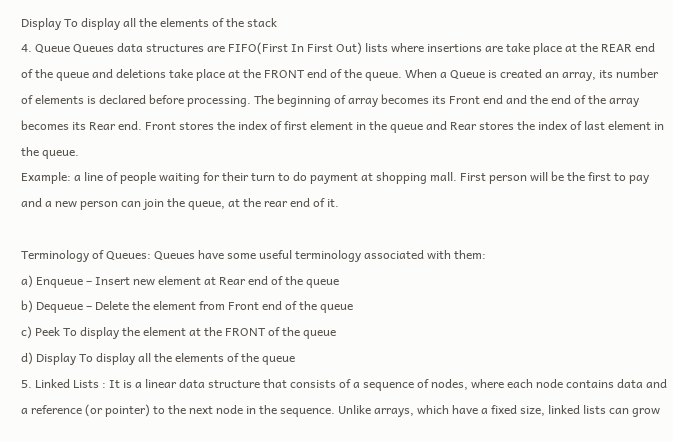Display To display all the elements of the stack
4. Queue Queues data structures are FIFO(First In First Out) lists where insertions are take place at the REAR end of the queue and deletions take place at the FRONT end of the queue. When a Queue is created an array, its number of elements is declared before processing. The beginning of array becomes its Front end and the end of the array becomes its Rear end. Front stores the index of first element in the queue and Rear stores the index of last element in the queue.
Example: a line of people waiting for their turn to do payment at shopping mall. First person will be the first to pay and a new person can join the queue, at the rear end of it.

Terminology of Queues: Queues have some useful terminology associated with them:
a) Enqueue – Insert new element at Rear end of the queue
b) Dequeue – Delete the element from Front end of the queue
c) Peek To display the element at the FRONT of the queue
d) Display To display all the elements of the queue
5. Linked Lists : It is a linear data structure that consists of a sequence of nodes, where each node contains data and a reference (or pointer) to the next node in the sequence. Unlike arrays, which have a fixed size, linked lists can grow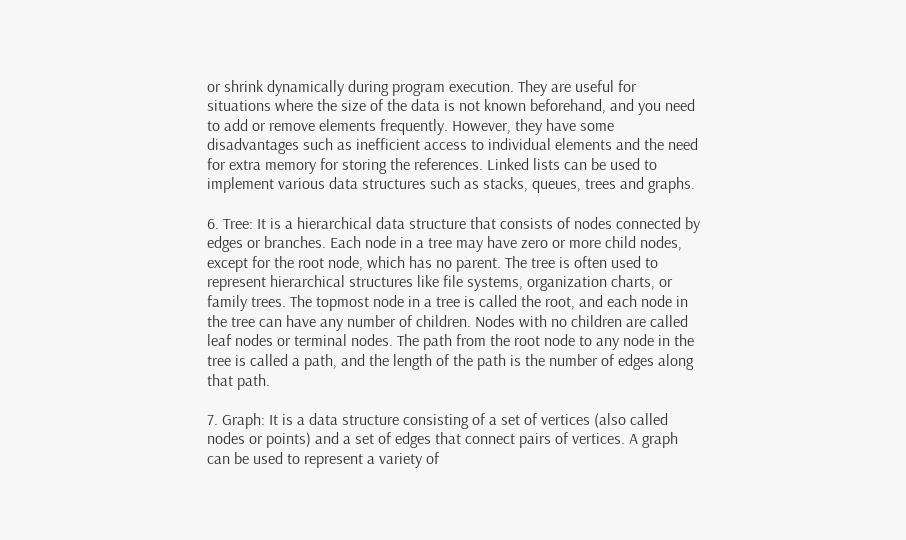or shrink dynamically during program execution. They are useful for situations where the size of the data is not known beforehand, and you need to add or remove elements frequently. However, they have some disadvantages such as inefficient access to individual elements and the need for extra memory for storing the references. Linked lists can be used to implement various data structures such as stacks, queues, trees and graphs.

6. Tree: It is a hierarchical data structure that consists of nodes connected by edges or branches. Each node in a tree may have zero or more child nodes, except for the root node, which has no parent. The tree is often used to represent hierarchical structures like file systems, organization charts, or family trees. The topmost node in a tree is called the root, and each node in the tree can have any number of children. Nodes with no children are called leaf nodes or terminal nodes. The path from the root node to any node in the tree is called a path, and the length of the path is the number of edges along that path.

7. Graph: It is a data structure consisting of a set of vertices (also called nodes or points) and a set of edges that connect pairs of vertices. A graph can be used to represent a variety of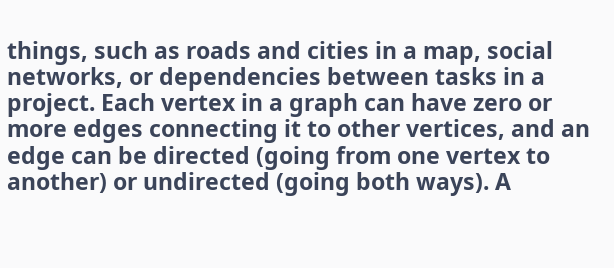things, such as roads and cities in a map, social networks, or dependencies between tasks in a project. Each vertex in a graph can have zero or more edges connecting it to other vertices, and an edge can be directed (going from one vertex to another) or undirected (going both ways). A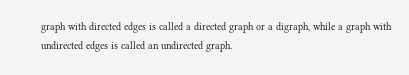graph with directed edges is called a directed graph or a digraph, while a graph with undirected edges is called an undirected graph.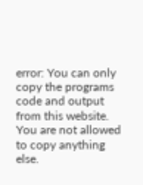error: You can only copy the programs code and output from this website. You are not allowed to copy anything else.